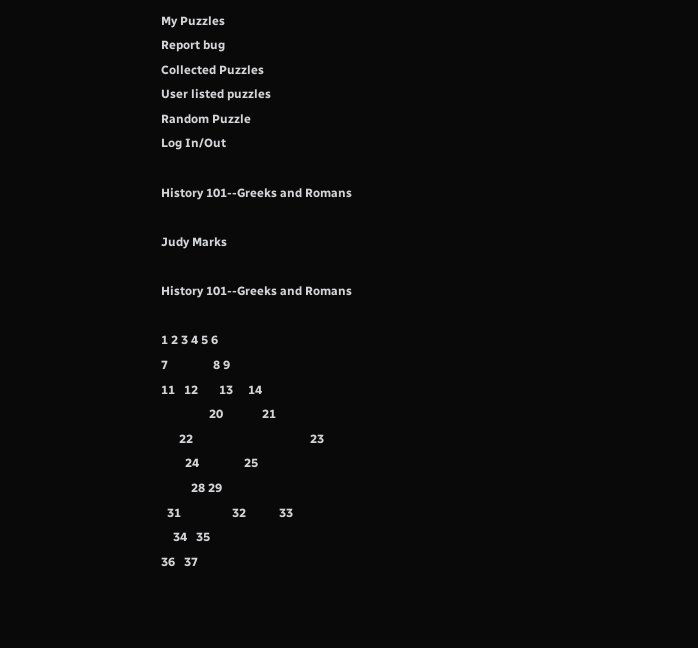My Puzzles
Report bug
Collected Puzzles
User listed puzzles
Random Puzzle
Log In/Out

History 101--Greeks and Romans

Judy Marks

History 101--Greeks and Romans

1 2 3 4 5 6
7               8 9
11   12       13     14
                20             21
      22                                       23
        24               25
          28 29
  31                 32           33
    34   35
36   37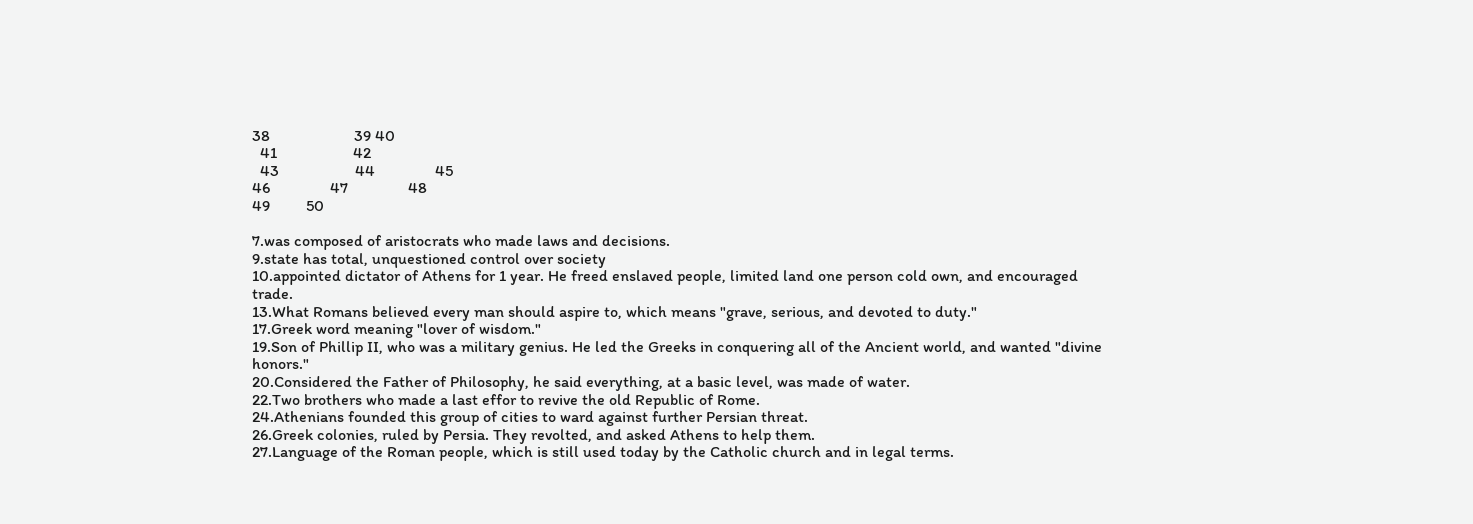38                     39 40
  41                   42
  43                   44               45
46               47               48
49         50

7.was composed of aristocrats who made laws and decisions.
9.state has total, unquestioned control over society
10.appointed dictator of Athens for 1 year. He freed enslaved people, limited land one person cold own, and encouraged trade.
13.What Romans believed every man should aspire to, which means "grave, serious, and devoted to duty."
17.Greek word meaning "lover of wisdom."
19.Son of Phillip II, who was a military genius. He led the Greeks in conquering all of the Ancient world, and wanted "divine honors."
20.Considered the Father of Philosophy, he said everything, at a basic level, was made of water.
22.Two brothers who made a last effor to revive the old Republic of Rome.
24.Athenians founded this group of cities to ward against further Persian threat.
26.Greek colonies, ruled by Persia. They revolted, and asked Athens to help them.
27.Language of the Roman people, which is still used today by the Catholic church and in legal terms.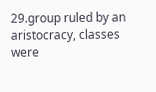29.group ruled by an aristocracy, classes were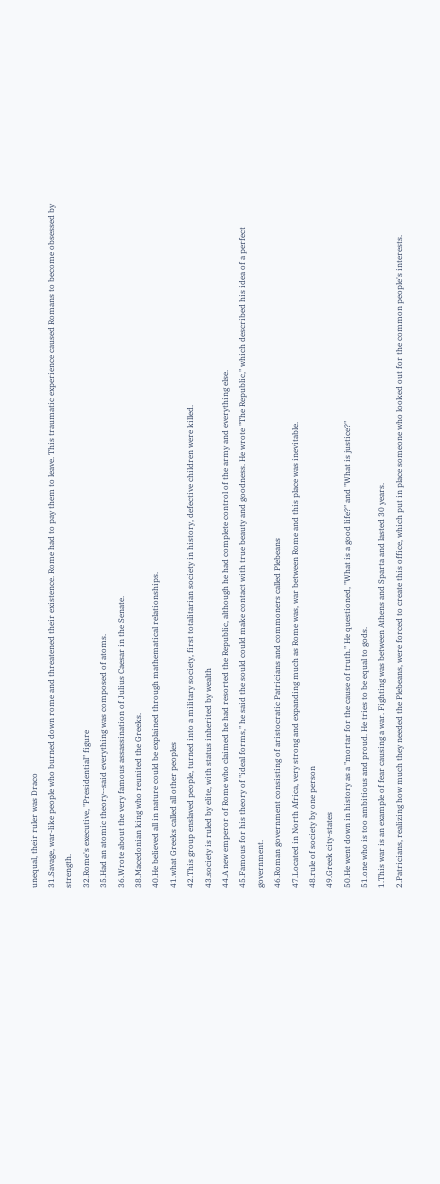unequal, their ruler was Draco
31.Savage, war-like people who burned down rome and threatened their existence. Rome had to pay them to leave. This traumatic experience caused Romans to become obsessed by strength.
32.Rome's executive, "Presidential" figure
35.Had an atomic theory--said everything was composed of atoms.
36.Wrote about the very famous assassination of Julius Caesar in the Senate.
38.Macedonian king who reunited the Greeks.
40.He believed all in nature could be explained through mathematical relationships.
41.what Greeks called all other peoples
42.This group enslaved people, turned into a military society, first totalitarian society in history, defective children were killed.
43.society is ruled by elite, with status inherited by wealth
44.A new emperor of Rome who claimed he had resorted the Republic, although he had complete control of the army and everything else.
45.Famous for his theory of "ideal forms," he said the sould could make contact with true beauty and goodness. He wrote "The Republic," which described his idea of a perfect government.
46.Roman government consisting of aristocratic Patricians and commoners called Plebeans
47.Located in North Africa, very strong and expanding much as Rome was, war between Rome and this place was inevitable.
48.rule of society by one person
49.Greek city-states
50.He went down in history as a "mortar for the cause of truth." He questioned, "What is a good life?" and "What is justice?"
51.one who is too ambitious and proud. He tries to be equal to gods.
1.This war is an example of fear causing a war. Fighting was between Athens and Sparta and lasted 30 years.
2.Patricians, realizing how much they needed the Plebeans, were forced to create this office, which put in place someone who looked out for the common people's interests.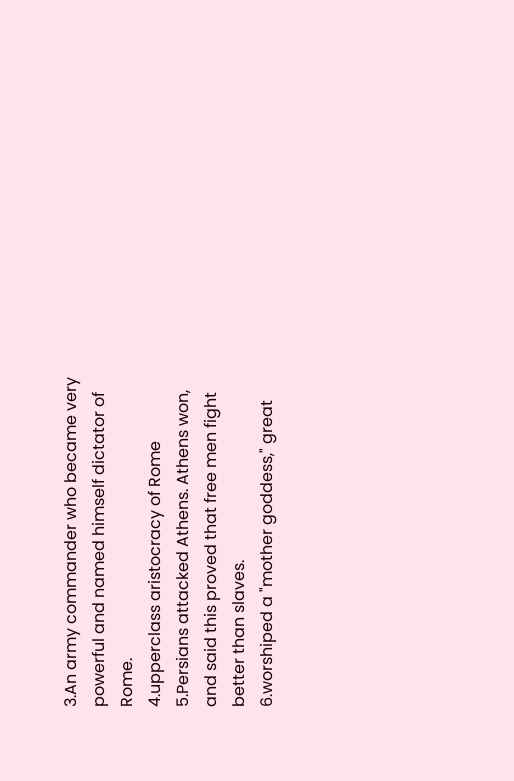3.An army commander who became very powerful and named himself dictator of Rome.
4.upperclass aristocracy of Rome
5.Persians attacked Athens. Athens won, and said this proved that free men fight better than slaves.
6.worshiped a "mother goddess," great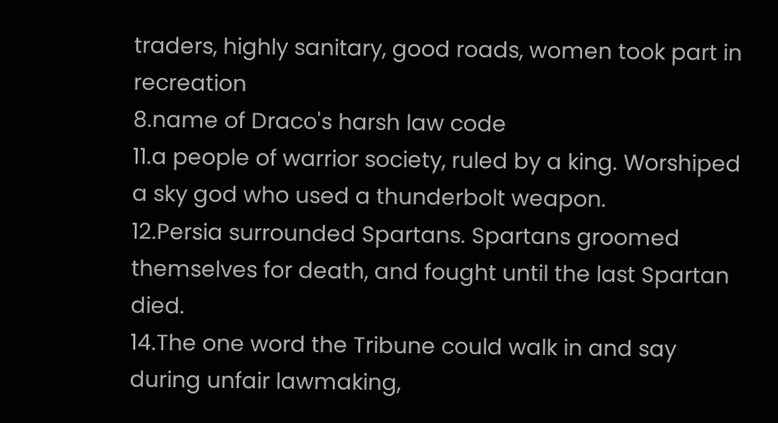traders, highly sanitary, good roads, women took part in recreation
8.name of Draco's harsh law code
11.a people of warrior society, ruled by a king. Worshiped a sky god who used a thunderbolt weapon.
12.Persia surrounded Spartans. Spartans groomed themselves for death, and fought until the last Spartan died.
14.The one word the Tribune could walk in and say during unfair lawmaking,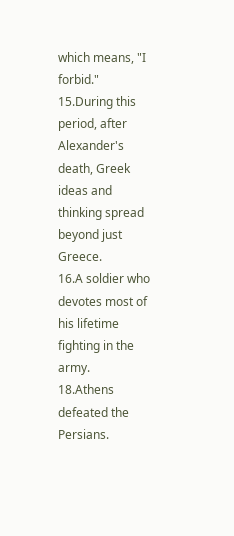which means, "I forbid."
15.During this period, after Alexander's death, Greek ideas and thinking spread beyond just Greece.
16.A soldier who devotes most of his lifetime fighting in the army.
18.Athens defeated the Persians.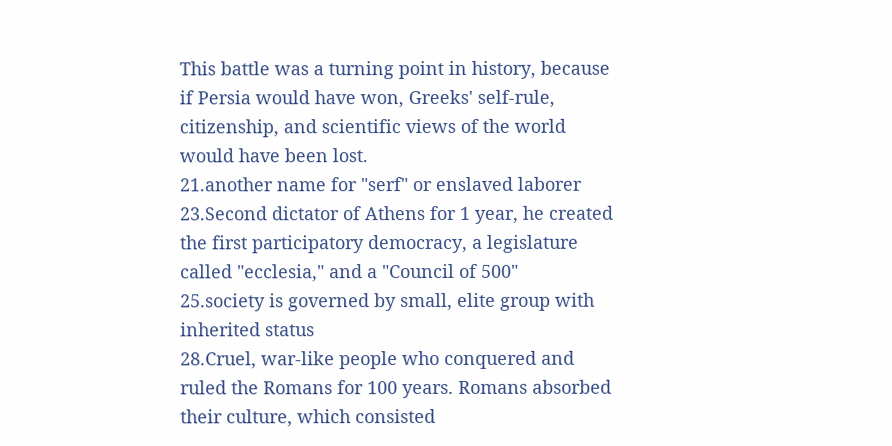This battle was a turning point in history, because if Persia would have won, Greeks' self-rule, citizenship, and scientific views of the world would have been lost.
21.another name for "serf" or enslaved laborer
23.Second dictator of Athens for 1 year, he created the first participatory democracy, a legislature called "ecclesia," and a "Council of 500"
25.society is governed by small, elite group with inherited status
28.Cruel, war-like people who conquered and ruled the Romans for 100 years. Romans absorbed their culture, which consisted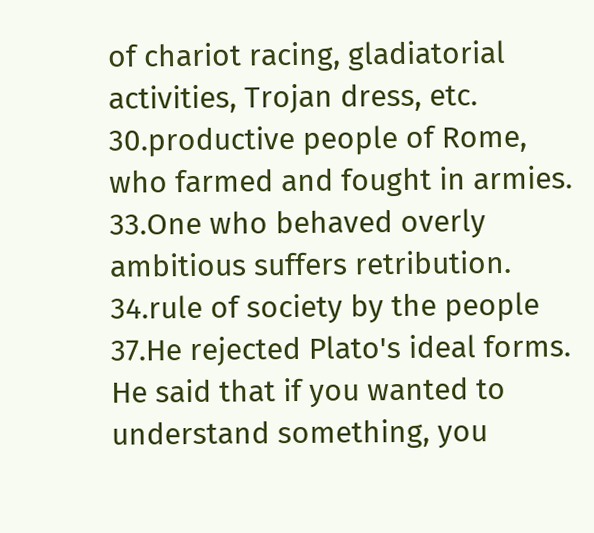of chariot racing, gladiatorial activities, Trojan dress, etc.
30.productive people of Rome, who farmed and fought in armies.
33.One who behaved overly ambitious suffers retribution.
34.rule of society by the people
37.He rejected Plato's ideal forms. He said that if you wanted to understand something, you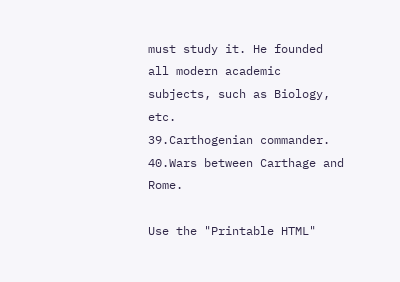must study it. He founded all modern academic subjects, such as Biology, etc.
39.Carthogenian commander.
40.Wars between Carthage and Rome.

Use the "Printable HTML"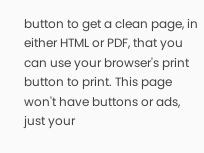button to get a clean page, in either HTML or PDF, that you can use your browser's print button to print. This page won't have buttons or ads, just your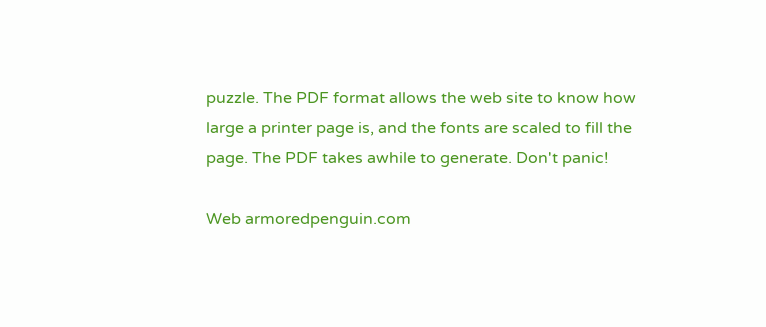puzzle. The PDF format allows the web site to know how large a printer page is, and the fonts are scaled to fill the page. The PDF takes awhile to generate. Don't panic!

Web armoredpenguin.com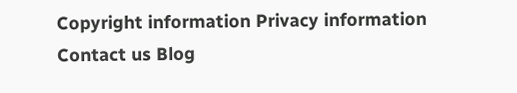Copyright information Privacy information Contact us Blog